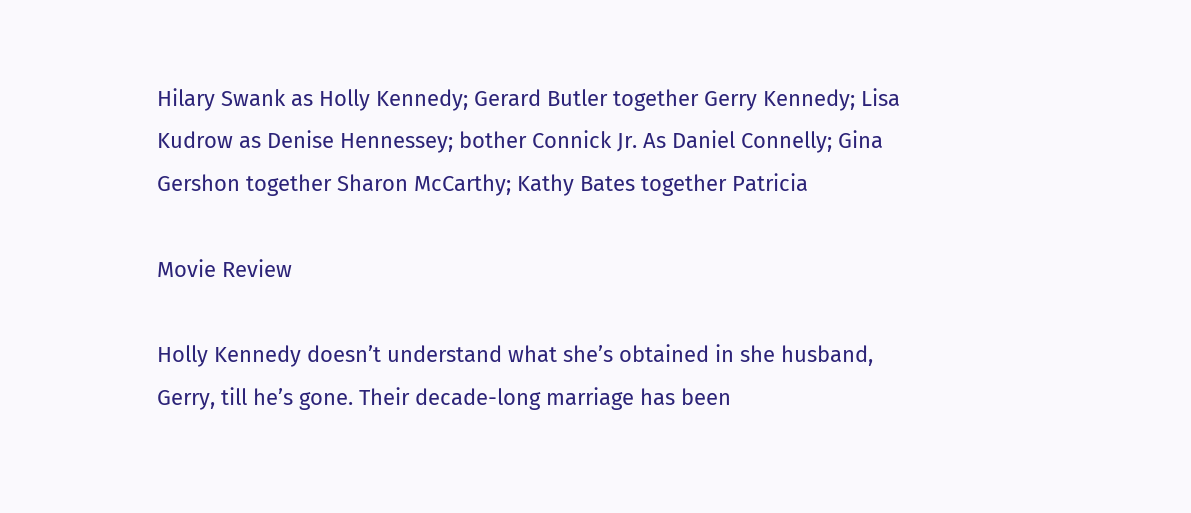Hilary Swank as Holly Kennedy; Gerard Butler together Gerry Kennedy; Lisa Kudrow as Denise Hennessey; bother Connick Jr. As Daniel Connelly; Gina Gershon together Sharon McCarthy; Kathy Bates together Patricia

Movie Review

Holly Kennedy doesn’t understand what she’s obtained in she husband, Gerry, till he’s gone. Their decade-long marriage has been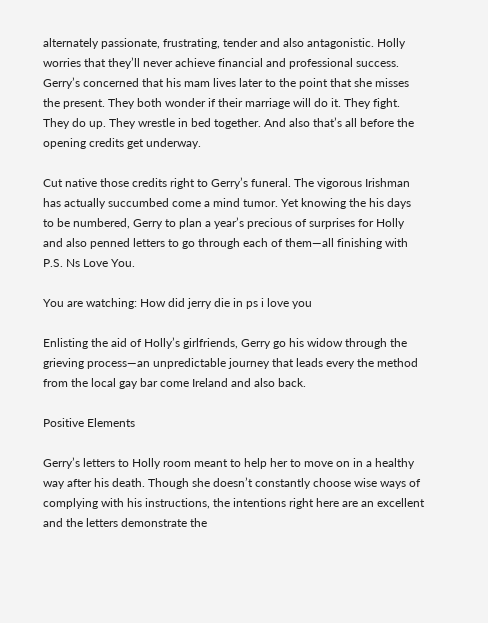alternately passionate, frustrating, tender and also antagonistic. Holly worries that they’ll never achieve financial and professional success. Gerry’s concerned that his mam lives later to the point that she misses the present. They both wonder if their marriage will do it. They fight. They do up. They wrestle in bed together. And also that’s all before the opening credits get underway.

Cut native those credits right to Gerry’s funeral. The vigorous Irishman has actually succumbed come a mind tumor. Yet knowing the his days to be numbered, Gerry to plan a year’s precious of surprises for Holly and also penned letters to go through each of them—all finishing with P.S. Ns Love You.

You are watching: How did jerry die in ps i love you

Enlisting the aid of Holly’s girlfriends, Gerry go his widow through the grieving process—an unpredictable journey that leads every the method from the local gay bar come Ireland and also back.

Positive Elements

Gerry’s letters to Holly room meant to help her to move on in a healthy way after his death. Though she doesn’t constantly choose wise ways of complying with his instructions, the intentions right here are an excellent and the letters demonstrate the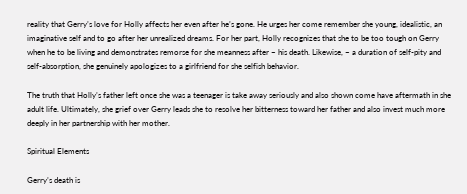reality that Gerry’s love for Holly affects her even after he’s gone. He urges her come remember she young, idealistic, an imaginative self and to go after her unrealized dreams. For her part, Holly recognizes that she to be too tough on Gerry when he to be living and demonstrates remorse for she meanness after ~ his death. Likewise, ~ a duration of self-pity and self-absorption, she genuinely apologizes to a girlfriend for she selfish behavior.

The truth that Holly’s father left once she was a teenager is take away seriously and also shown come have aftermath in she adult life. Ultimately, she grief over Gerry leads she to resolve her bitterness toward her father and also invest much more deeply in her partnership with her mother.

Spiritual Elements

Gerry’s death is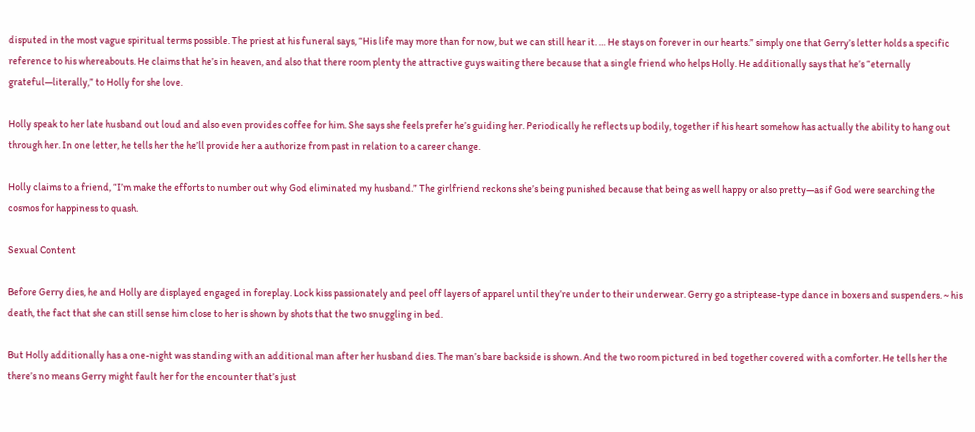disputed in the most vague spiritual terms possible. The priest at his funeral says, “His life may more than for now, but we can still hear it. … He stays on forever in our hearts.” simply one that Gerry’s letter holds a specific reference to his whereabouts. He claims that he’s in heaven, and also that there room plenty the attractive guys waiting there because that a single friend who helps Holly. He additionally says that he’s “eternally grateful—literally,” to Holly for she love.

Holly speak to her late husband out loud and also even provides coffee for him. She says she feels prefer he’s guiding her. Periodically he reflects up bodily, together if his heart somehow has actually the ability to hang out through her. In one letter, he tells her the he’ll provide her a authorize from past in relation to a career change.

Holly claims to a friend, “I’m make the efforts to number out why God eliminated my husband.” The girlfriend reckons she’s being punished because that being as well happy or also pretty—as if God were searching the cosmos for happiness to quash.

Sexual Content

Before Gerry dies, he and Holly are displayed engaged in foreplay. Lock kiss passionately and peel off layers of apparel until they’re under to their underwear. Gerry go a striptease-type dance in boxers and suspenders. ~ his death, the fact that she can still sense him close to her is shown by shots that the two snuggling in bed.

But Holly additionally has a one-night was standing with an additional man after her husband dies. The man’s bare backside is shown. And the two room pictured in bed together covered with a comforter. He tells her the there’s no means Gerry might fault her for the encounter that’s just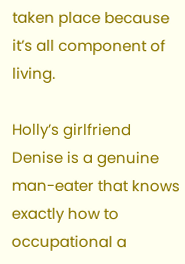taken place because it’s all component of living.

Holly’s girlfriend Denise is a genuine man-eater that knows exactly how to occupational a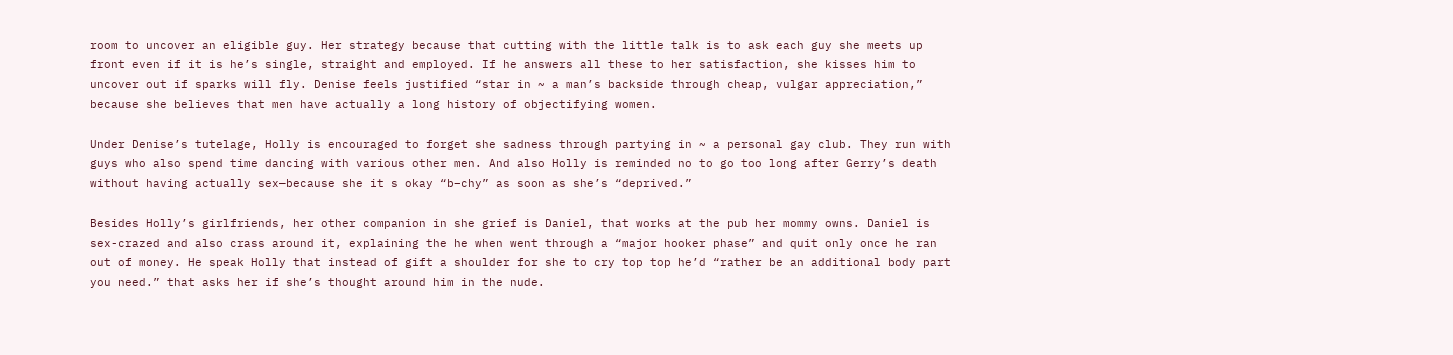room to uncover an eligible guy. Her strategy because that cutting with the little talk is to ask each guy she meets up front even if it is he’s single, straight and employed. If he answers all these to her satisfaction, she kisses him to uncover out if sparks will fly. Denise feels justified “star in ~ a man’s backside through cheap, vulgar appreciation,” because she believes that men have actually a long history of objectifying women.

Under Denise’s tutelage, Holly is encouraged to forget she sadness through partying in ~ a personal gay club. They run with guys who also spend time dancing with various other men. And also Holly is reminded no to go too long after Gerry’s death without having actually sex—because she it s okay “b–chy” as soon as she’s “deprived.”

Besides Holly’s girlfriends, her other companion in she grief is Daniel, that works at the pub her mommy owns. Daniel is sex-crazed and also crass around it, explaining the he when went through a “major hooker phase” and quit only once he ran out of money. He speak Holly that instead of gift a shoulder for she to cry top top he’d “rather be an additional body part you need.” that asks her if she’s thought around him in the nude.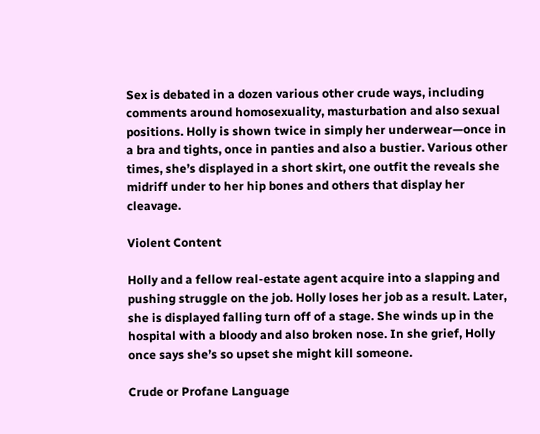Sex is debated in a dozen various other crude ways, including comments around homosexuality, masturbation and also sexual positions. Holly is shown twice in simply her underwear—once in a bra and tights, once in panties and also a bustier. Various other times, she’s displayed in a short skirt, one outfit the reveals she midriff under to her hip bones and others that display her cleavage.

Violent Content

Holly and a fellow real-estate agent acquire into a slapping and pushing struggle on the job. Holly loses her job as a result. Later, she is displayed falling turn off of a stage. She winds up in the hospital with a bloody and also broken nose. In she grief, Holly once says she’s so upset she might kill someone.

Crude or Profane Language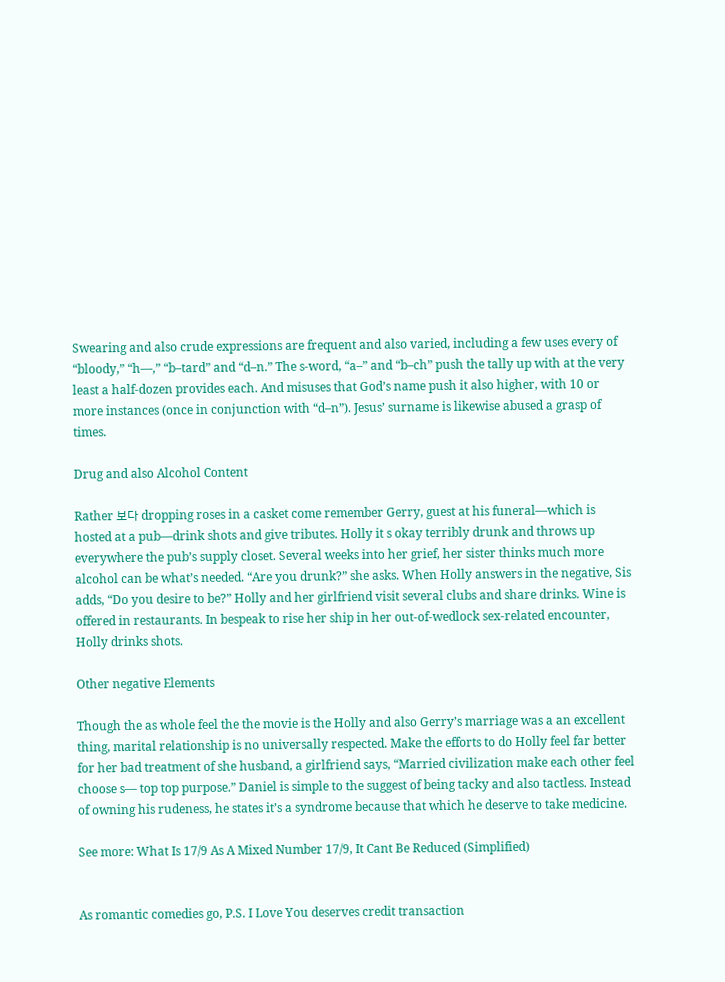Swearing and also crude expressions are frequent and also varied, including a few uses every of “bloody,” “h—,” “b–tard” and “d–n.” The s-word, “a–” and “b–ch” push the tally up with at the very least a half-dozen provides each. And misuses that God’s name push it also higher, with 10 or more instances (once in conjunction with “d–n”). Jesus’ surname is likewise abused a grasp of times.

Drug and also Alcohol Content

Rather 보다 dropping roses in a casket come remember Gerry, guest at his funeral—which is hosted at a pub—drink shots and give tributes. Holly it s okay terribly drunk and throws up everywhere the pub’s supply closet. Several weeks into her grief, her sister thinks much more alcohol can be what’s needed. “Are you drunk?” she asks. When Holly answers in the negative, Sis adds, “Do you desire to be?” Holly and her girlfriend visit several clubs and share drinks. Wine is offered in restaurants. In bespeak to rise her ship in her out-of-wedlock sex-related encounter, Holly drinks shots.

Other negative Elements

Though the as whole feel the the movie is the Holly and also Gerry’s marriage was a an excellent thing, marital relationship is no universally respected. Make the efforts to do Holly feel far better for her bad treatment of she husband, a girlfriend says, “Married civilization make each other feel choose s— top top purpose.” Daniel is simple to the suggest of being tacky and also tactless. Instead of owning his rudeness, he states it’s a syndrome because that which he deserve to take medicine.

See more: What Is 17/9 As A Mixed Number 17/9, It Cant Be Reduced (Simplified)


As romantic comedies go, P.S. I Love You deserves credit transaction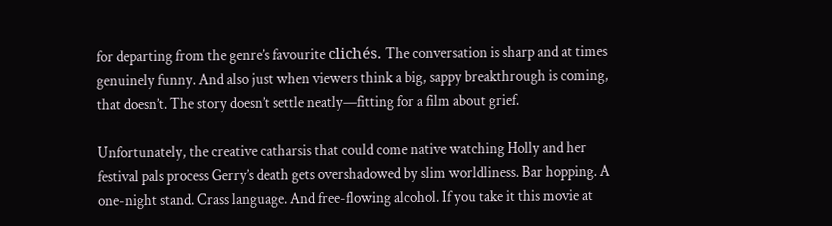for departing from the genre’s favourite clichés. The conversation is sharp and at times genuinely funny. And also just when viewers think a big, sappy breakthrough is coming, that doesn’t. The story doesn’t settle neatly—fitting for a film about grief.

Unfortunately, the creative catharsis that could come native watching Holly and her festival pals process Gerry’s death gets overshadowed by slim worldliness. Bar hopping. A one-night stand. Crass language. And free-flowing alcohol. If you take it this movie at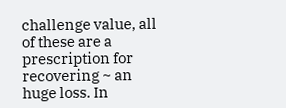challenge value, all of these are a prescription for recovering ~ an huge loss. In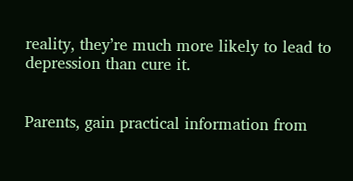reality, they’re much more likely to lead to depression than cure it.


Parents, gain practical information from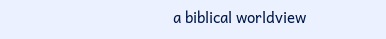a biblical worldview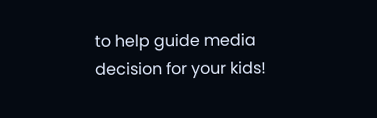to help guide media decision for your kids!